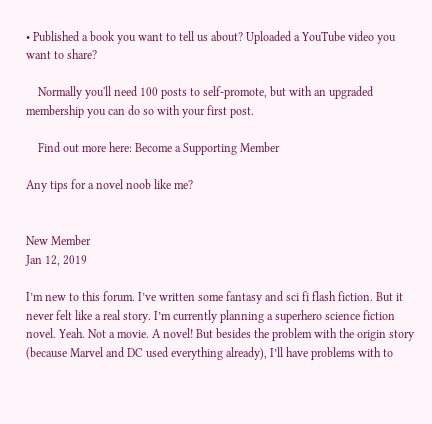• Published a book you want to tell us about? Uploaded a YouTube video you want to share?

    Normally you'll need 100 posts to self-promote, but with an upgraded membership you can do so with your first post.

    Find out more here: Become a Supporting Member

Any tips for a novel noob like me?


New Member
Jan 12, 2019

I’m new to this forum. I’ve written some fantasy and sci fi flash fiction. But it never felt like a real story. I’m currently planning a superhero science fiction novel. Yeah. Not a movie. A novel! But besides the problem with the origin story (because Marvel and DC used everything already), I’ll have problems with to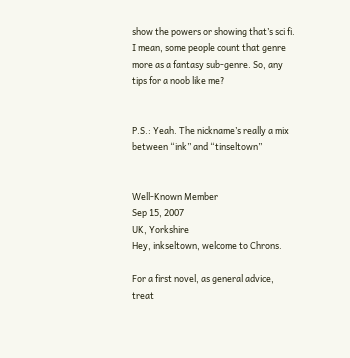show the powers or showing that’s sci fi. I mean, some people count that genre more as a fantasy sub-genre. So, any tips for a noob like me?


P.S.: Yeah. The nickname’s really a mix between “ink” and “tinseltown”


Well-Known Member
Sep 15, 2007
UK, Yorkshire
Hey, inkseltown, welcome to Chrons.

For a first novel, as general advice, treat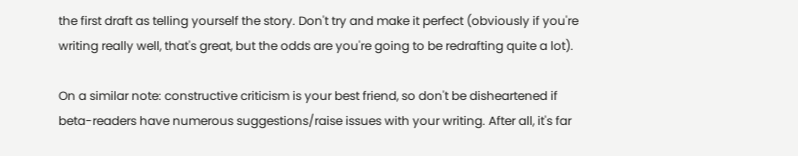the first draft as telling yourself the story. Don't try and make it perfect (obviously if you're writing really well, that's great, but the odds are you're going to be redrafting quite a lot).

On a similar note: constructive criticism is your best friend, so don't be disheartened if beta-readers have numerous suggestions/raise issues with your writing. After all, it's far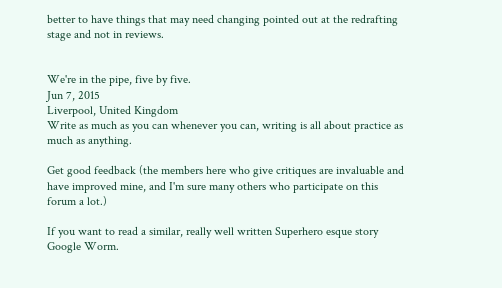better to have things that may need changing pointed out at the redrafting stage and not in reviews.


We're in the pipe, five by five.
Jun 7, 2015
Liverpool, United Kingdom
Write as much as you can whenever you can, writing is all about practice as much as anything.

Get good feedback (the members here who give critiques are invaluable and have improved mine, and I'm sure many others who participate on this forum a lot.)

If you want to read a similar, really well written Superhero esque story Google Worm.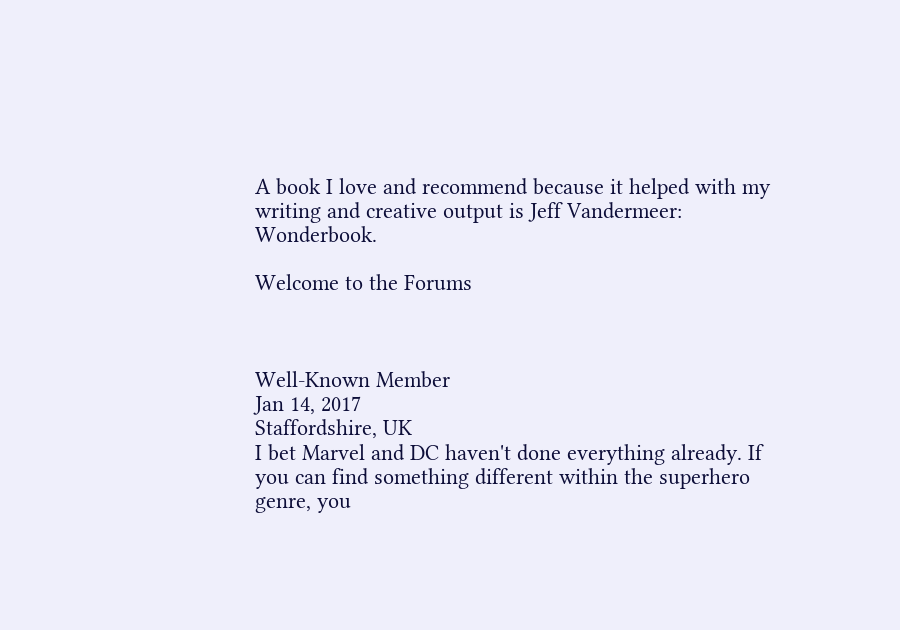A book I love and recommend because it helped with my writing and creative output is Jeff Vandermeer: Wonderbook.

Welcome to the Forums



Well-Known Member
Jan 14, 2017
Staffordshire, UK
I bet Marvel and DC haven't done everything already. If you can find something different within the superhero genre, you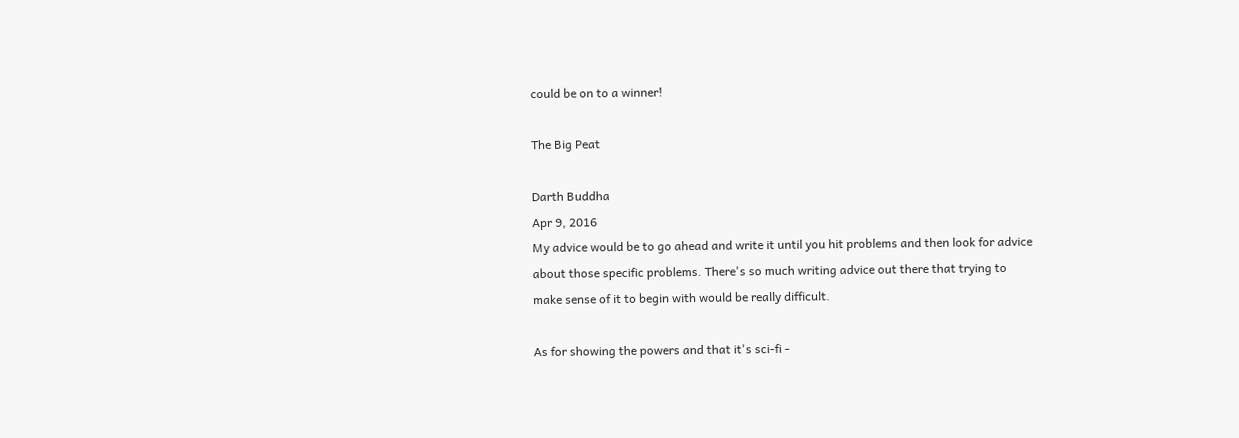could be on to a winner!

The Big Peat

Darth Buddha
Apr 9, 2016
My advice would be to go ahead and write it until you hit problems and then look for advice about those specific problems. There's so much writing advice out there that trying to make sense of it to begin with would be really difficult.

As for showing the powers and that it's sci-fi -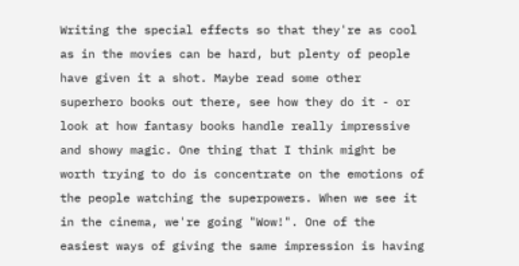Writing the special effects so that they're as cool as in the movies can be hard, but plenty of people have given it a shot. Maybe read some other superhero books out there, see how they do it - or look at how fantasy books handle really impressive and showy magic. One thing that I think might be worth trying to do is concentrate on the emotions of the people watching the superpowers. When we see it in the cinema, we're going "Wow!". One of the easiest ways of giving the same impression is having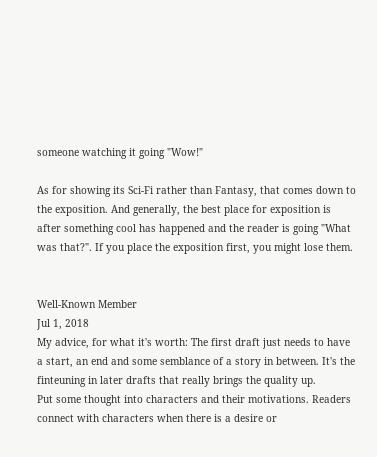someone watching it going "Wow!"

As for showing its Sci-Fi rather than Fantasy, that comes down to the exposition. And generally, the best place for exposition is after something cool has happened and the reader is going "What was that?". If you place the exposition first, you might lose them.


Well-Known Member
Jul 1, 2018
My advice, for what it's worth: The first draft just needs to have a start, an end and some semblance of a story in between. It's the finteuning in later drafts that really brings the quality up.
Put some thought into characters and their motivations. Readers connect with characters when there is a desire or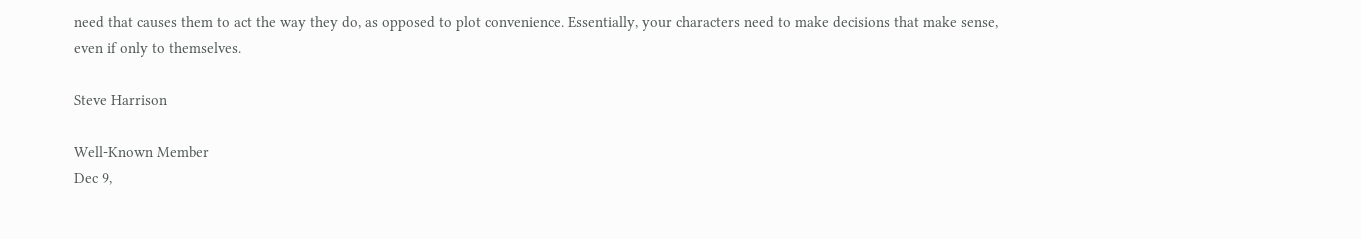need that causes them to act the way they do, as opposed to plot convenience. Essentially, your characters need to make decisions that make sense, even if only to themselves.

Steve Harrison

Well-Known Member
Dec 9,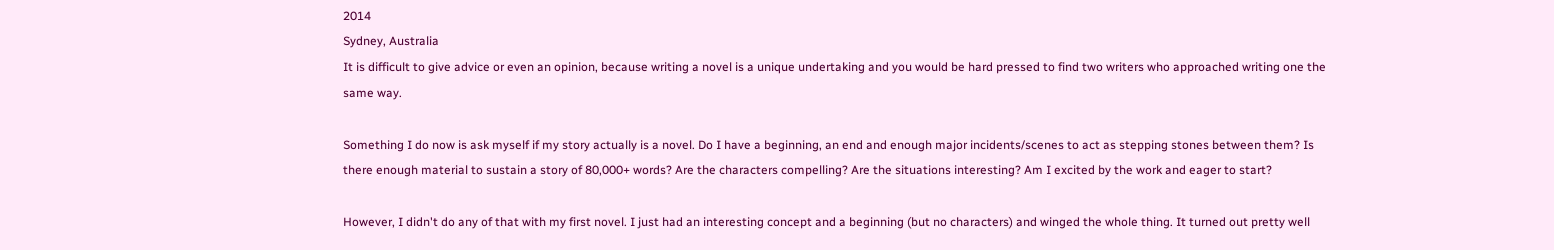2014
Sydney, Australia
It is difficult to give advice or even an opinion, because writing a novel is a unique undertaking and you would be hard pressed to find two writers who approached writing one the same way.

Something I do now is ask myself if my story actually is a novel. Do I have a beginning, an end and enough major incidents/scenes to act as stepping stones between them? Is there enough material to sustain a story of 80,000+ words? Are the characters compelling? Are the situations interesting? Am I excited by the work and eager to start?

However, I didn't do any of that with my first novel. I just had an interesting concept and a beginning (but no characters) and winged the whole thing. It turned out pretty well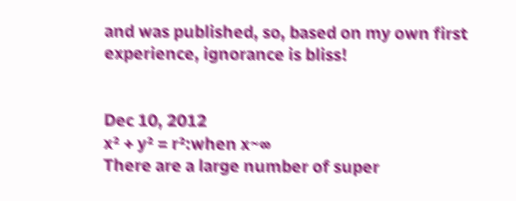and was published, so, based on my own first experience, ignorance is bliss!


Dec 10, 2012
x² + y² = r²:when x~∞
There are a large number of super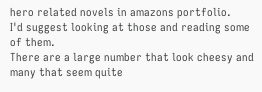hero related novels in amazons portfolio.
I'd suggest looking at those and reading some of them.
There are a large number that look cheesy and many that seem quite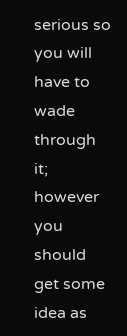serious so you will have to wade through it; however you should get some idea as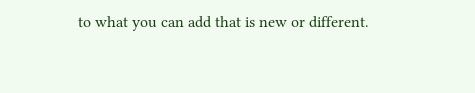to what you can add that is new or different.